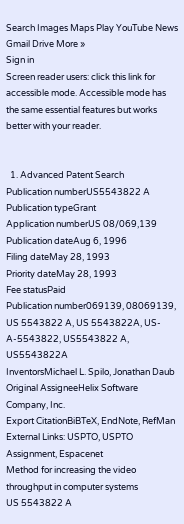Search Images Maps Play YouTube News Gmail Drive More »
Sign in
Screen reader users: click this link for accessible mode. Accessible mode has the same essential features but works better with your reader.


  1. Advanced Patent Search
Publication numberUS5543822 A
Publication typeGrant
Application numberUS 08/069,139
Publication dateAug 6, 1996
Filing dateMay 28, 1993
Priority dateMay 28, 1993
Fee statusPaid
Publication number069139, 08069139, US 5543822 A, US 5543822A, US-A-5543822, US5543822 A, US5543822A
InventorsMichael L. Spilo, Jonathan Daub
Original AssigneeHelix Software Company, Inc.
Export CitationBiBTeX, EndNote, RefMan
External Links: USPTO, USPTO Assignment, Espacenet
Method for increasing the video throughput in computer systems
US 5543822 A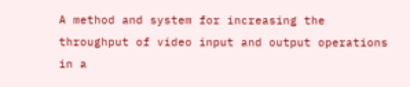A method and system for increasing the throughput of video input and output operations in a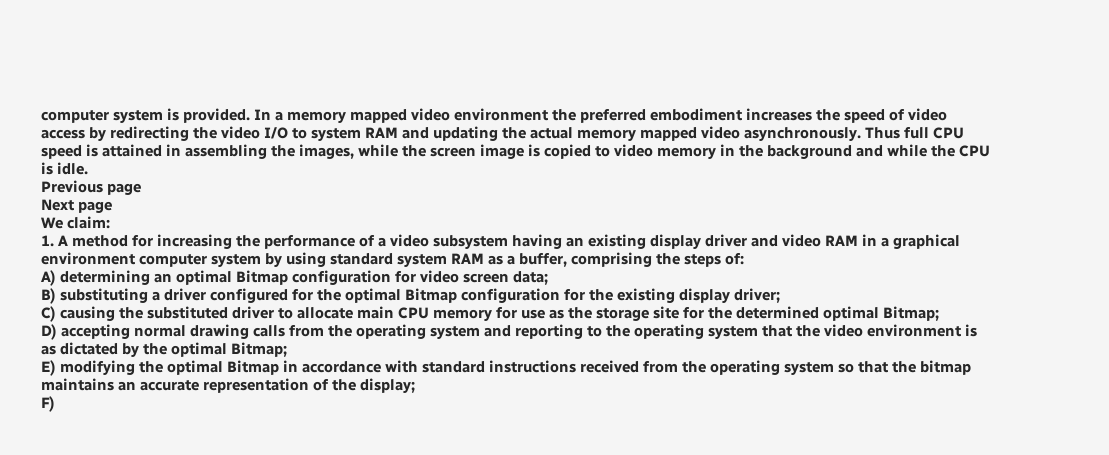computer system is provided. In a memory mapped video environment the preferred embodiment increases the speed of video access by redirecting the video I/O to system RAM and updating the actual memory mapped video asynchronously. Thus full CPU speed is attained in assembling the images, while the screen image is copied to video memory in the background and while the CPU is idle.
Previous page
Next page
We claim:
1. A method for increasing the performance of a video subsystem having an existing display driver and video RAM in a graphical environment computer system by using standard system RAM as a buffer, comprising the steps of:
A) determining an optimal Bitmap configuration for video screen data;
B) substituting a driver configured for the optimal Bitmap configuration for the existing display driver;
C) causing the substituted driver to allocate main CPU memory for use as the storage site for the determined optimal Bitmap;
D) accepting normal drawing calls from the operating system and reporting to the operating system that the video environment is as dictated by the optimal Bitmap;
E) modifying the optimal Bitmap in accordance with standard instructions received from the operating system so that the bitmap maintains an accurate representation of the display;
F)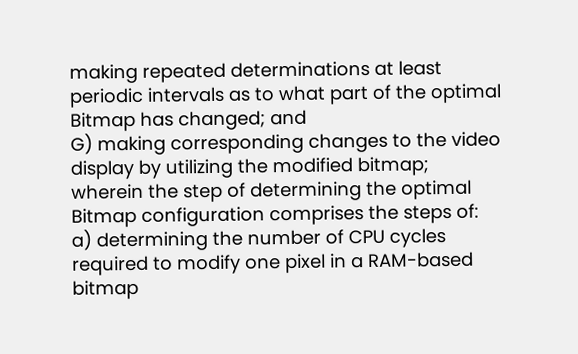making repeated determinations at least periodic intervals as to what part of the optimal Bitmap has changed; and
G) making corresponding changes to the video display by utilizing the modified bitmap;
wherein the step of determining the optimal Bitmap configuration comprises the steps of:
a) determining the number of CPU cycles required to modify one pixel in a RAM-based bitmap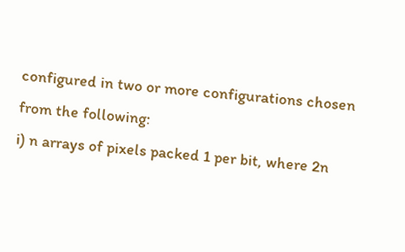configured in two or more configurations chosen from the following:
i) n arrays of pixels packed 1 per bit, where 2n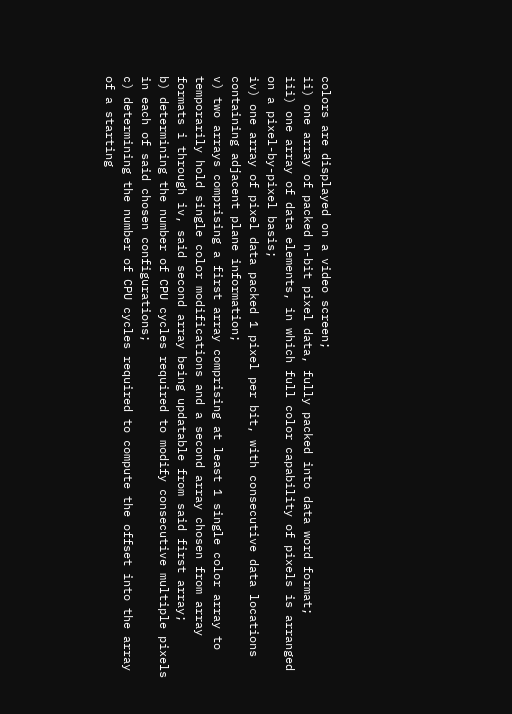colors are displayed on a video screen;
ii) one array of packed n-bit pixel data, fully packed into data word format;
iii) one array of data elements, in which full color capability of pixels is arranged on a pixel-by-pixel basis;
iv) one array of pixel data packed 1 pixel per bit, with consecutive data locations containing adjacent plane information;
v) two arrays comprising a first array comprising at least 1 single color array to temporarily hold single color modifications and a second array chosen from array formats i through iv, said second array being updatable from said first array;
b) determining the number of CPU cycles required to modify consecutive multiple pixels in each of said chosen configurations;
c) determining the number of CPU cycles required to compute the offset into the array of a starting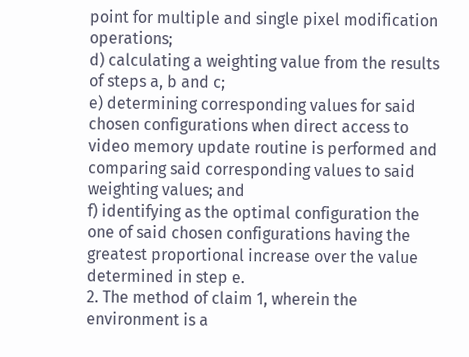point for multiple and single pixel modification operations;
d) calculating a weighting value from the results of steps a, b and c;
e) determining corresponding values for said chosen configurations when direct access to video memory update routine is performed and comparing said corresponding values to said weighting values; and
f) identifying as the optimal configuration the one of said chosen configurations having the greatest proportional increase over the value determined in step e.
2. The method of claim 1, wherein the environment is a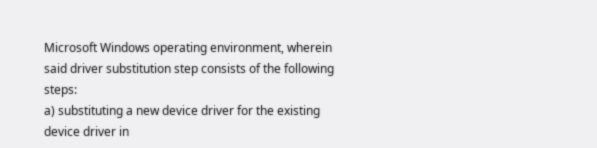Microsoft Windows operating environment, wherein said driver substitution step consists of the following steps:
a) substituting a new device driver for the existing device driver in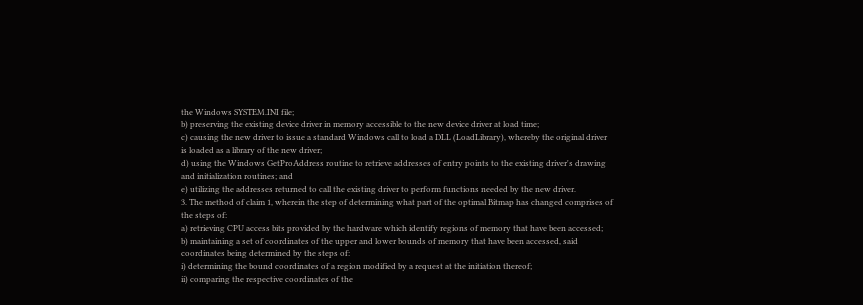the Windows SYSTEM.INI file;
b) preserving the existing device driver in memory accessible to the new device driver at load time;
c) causing the new driver to issue a standard Windows call to load a DLL (LoadLibrary), whereby the original driver is loaded as a library of the new driver;
d) using the Windows GetProAddress routine to retrieve addresses of entry points to the existing driver's drawing and initialization routines; and
e) utilizing the addresses returned to call the existing driver to perform functions needed by the new driver.
3. The method of claim 1, wherein the step of determining what part of the optimal Bitmap has changed comprises of the steps of:
a) retrieving CPU access bits provided by the hardware which identify regions of memory that have been accessed;
b) maintaining a set of coordinates of the upper and lower bounds of memory that have been accessed, said coordinates being determined by the steps of:
i) determining the bound coordinates of a region modified by a request at the initiation thereof;
ii) comparing the respective coordinates of the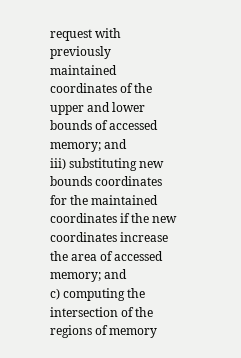request with previously maintained coordinates of the upper and lower bounds of accessed memory; and
iii) substituting new bounds coordinates for the maintained coordinates if the new coordinates increase the area of accessed memory; and
c) computing the intersection of the regions of memory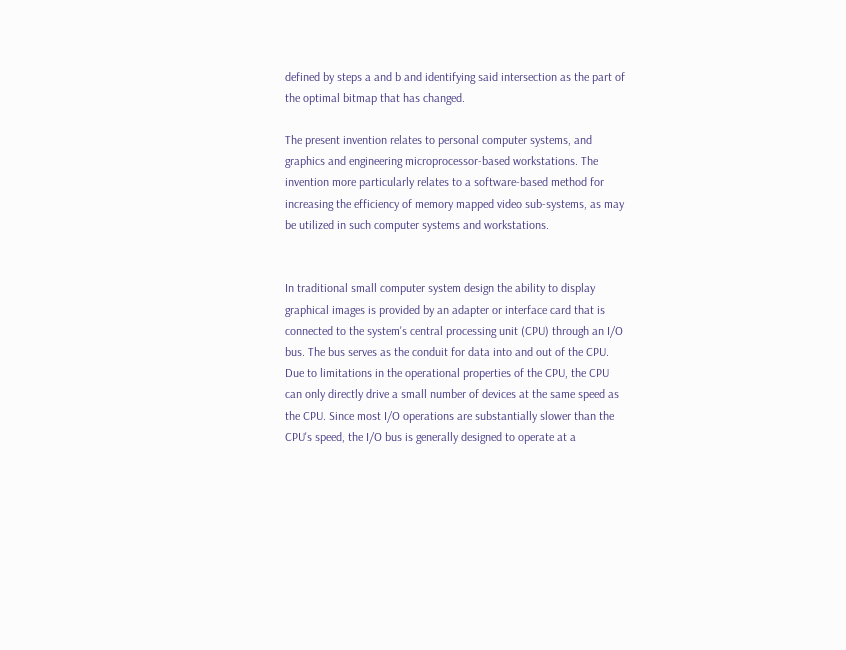defined by steps a and b and identifying said intersection as the part of the optimal bitmap that has changed.

The present invention relates to personal computer systems, and graphics and engineering microprocessor-based workstations. The invention more particularly relates to a software-based method for increasing the efficiency of memory mapped video sub-systems, as may be utilized in such computer systems and workstations.


In traditional small computer system design the ability to display graphical images is provided by an adapter or interface card that is connected to the system's central processing unit (CPU) through an I/O bus. The bus serves as the conduit for data into and out of the CPU. Due to limitations in the operational properties of the CPU, the CPU can only directly drive a small number of devices at the same speed as the CPU. Since most I/O operations are substantially slower than the CPU's speed, the I/O bus is generally designed to operate at a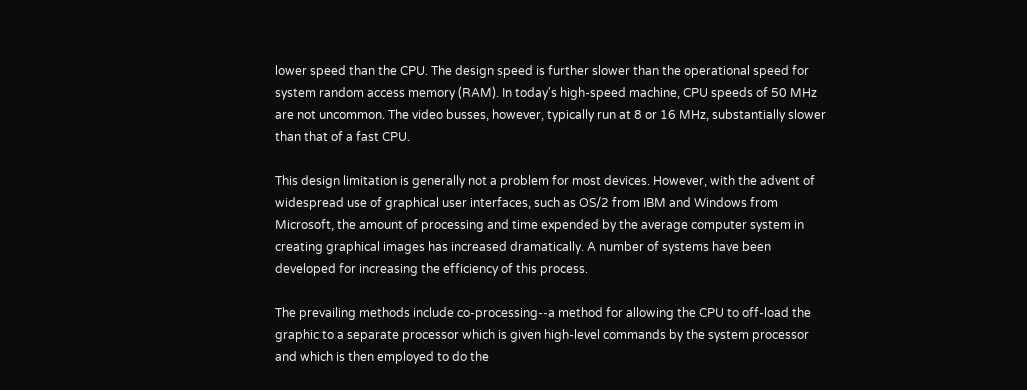lower speed than the CPU. The design speed is further slower than the operational speed for system random access memory (RAM). In today's high-speed machine, CPU speeds of 50 MHz are not uncommon. The video busses, however, typically run at 8 or 16 MHz, substantially slower than that of a fast CPU.

This design limitation is generally not a problem for most devices. However, with the advent of widespread use of graphical user interfaces, such as OS/2 from IBM and Windows from Microsoft, the amount of processing and time expended by the average computer system in creating graphical images has increased dramatically. A number of systems have been developed for increasing the efficiency of this process.

The prevailing methods include co-processing--a method for allowing the CPU to off-load the graphic to a separate processor which is given high-level commands by the system processor and which is then employed to do the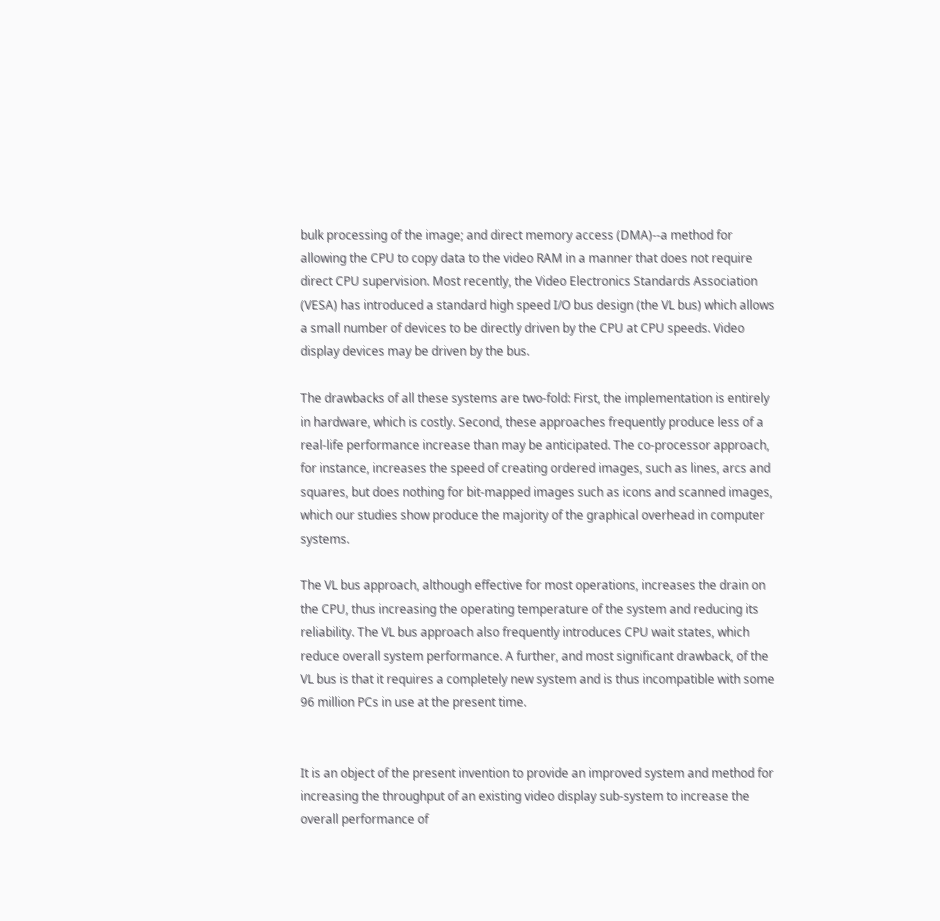bulk processing of the image; and direct memory access (DMA)--a method for allowing the CPU to copy data to the video RAM in a manner that does not require direct CPU supervision. Most recently, the Video Electronics Standards Association (VESA) has introduced a standard high speed I/O bus design (the VL bus) which allows a small number of devices to be directly driven by the CPU at CPU speeds. Video display devices may be driven by the bus.

The drawbacks of all these systems are two-fold: First, the implementation is entirely in hardware, which is costly. Second, these approaches frequently produce less of a real-life performance increase than may be anticipated. The co-processor approach, for instance, increases the speed of creating ordered images, such as lines, arcs and squares, but does nothing for bit-mapped images such as icons and scanned images, which our studies show produce the majority of the graphical overhead in computer systems.

The VL bus approach, although effective for most operations, increases the drain on the CPU, thus increasing the operating temperature of the system and reducing its reliability. The VL bus approach also frequently introduces CPU wait states, which reduce overall system performance. A further, and most significant drawback, of the VL bus is that it requires a completely new system and is thus incompatible with some 96 million PCs in use at the present time.


It is an object of the present invention to provide an improved system and method for increasing the throughput of an existing video display sub-system to increase the overall performance of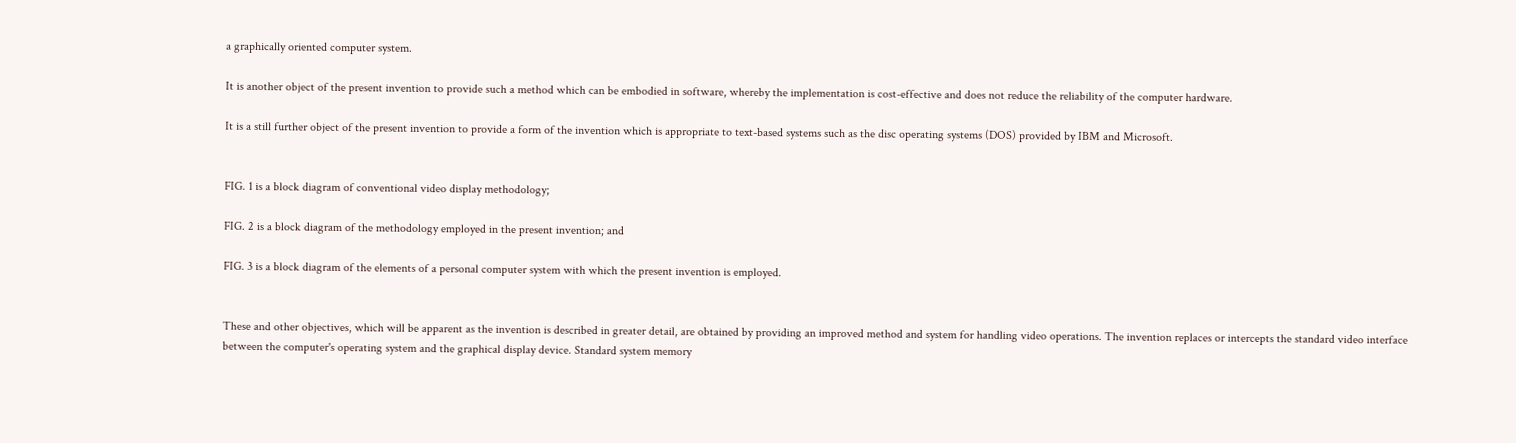a graphically oriented computer system.

It is another object of the present invention to provide such a method which can be embodied in software, whereby the implementation is cost-effective and does not reduce the reliability of the computer hardware.

It is a still further object of the present invention to provide a form of the invention which is appropriate to text-based systems such as the disc operating systems (DOS) provided by IBM and Microsoft.


FIG. 1 is a block diagram of conventional video display methodology;

FIG. 2 is a block diagram of the methodology employed in the present invention; and

FIG. 3 is a block diagram of the elements of a personal computer system with which the present invention is employed.


These and other objectives, which will be apparent as the invention is described in greater detail, are obtained by providing an improved method and system for handling video operations. The invention replaces or intercepts the standard video interface between the computer's operating system and the graphical display device. Standard system memory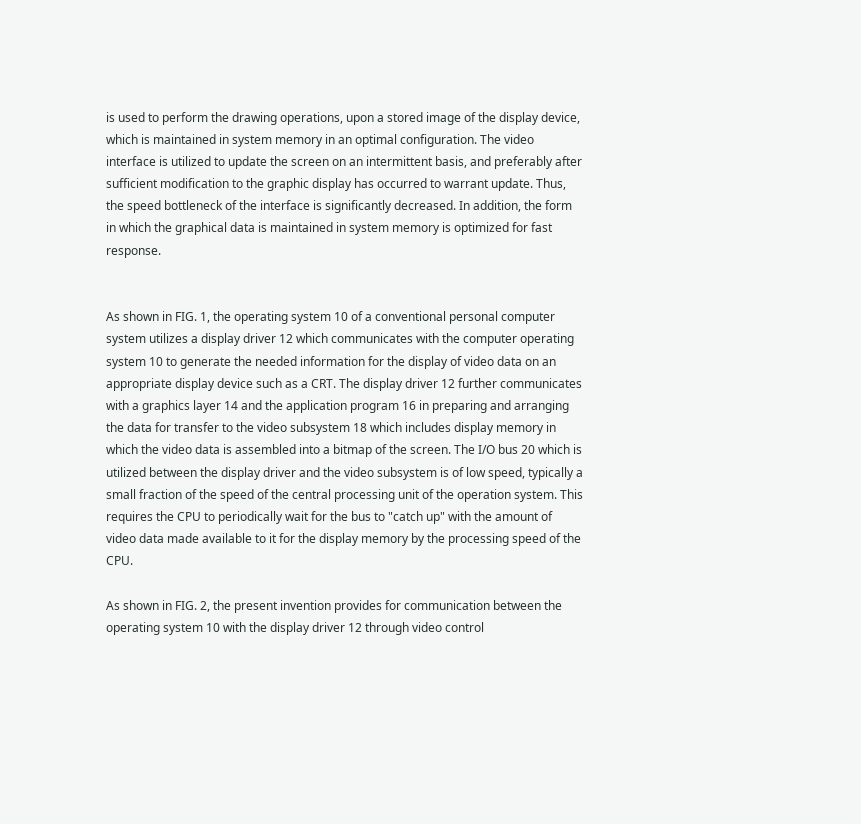is used to perform the drawing operations, upon a stored image of the display device, which is maintained in system memory in an optimal configuration. The video interface is utilized to update the screen on an intermittent basis, and preferably after sufficient modification to the graphic display has occurred to warrant update. Thus, the speed bottleneck of the interface is significantly decreased. In addition, the form in which the graphical data is maintained in system memory is optimized for fast response.


As shown in FIG. 1, the operating system 10 of a conventional personal computer system utilizes a display driver 12 which communicates with the computer operating system 10 to generate the needed information for the display of video data on an appropriate display device such as a CRT. The display driver 12 further communicates with a graphics layer 14 and the application program 16 in preparing and arranging the data for transfer to the video subsystem 18 which includes display memory in which the video data is assembled into a bitmap of the screen. The I/O bus 20 which is utilized between the display driver and the video subsystem is of low speed, typically a small fraction of the speed of the central processing unit of the operation system. This requires the CPU to periodically wait for the bus to "catch up" with the amount of video data made available to it for the display memory by the processing speed of the CPU.

As shown in FIG. 2, the present invention provides for communication between the operating system 10 with the display driver 12 through video control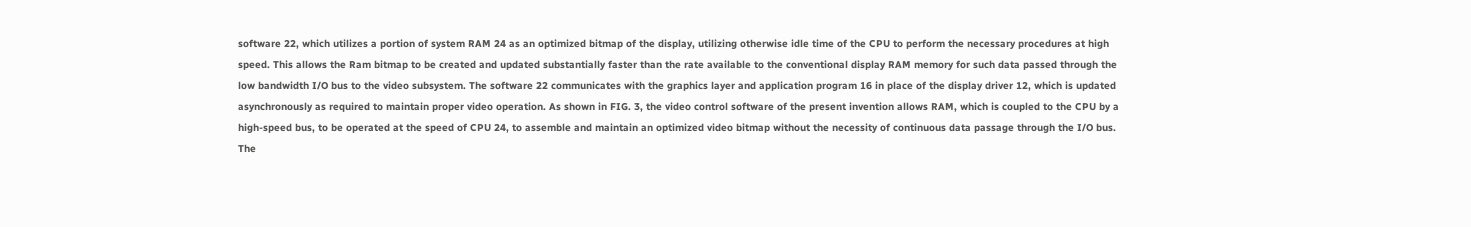software 22, which utilizes a portion of system RAM 24 as an optimized bitmap of the display, utilizing otherwise idle time of the CPU to perform the necessary procedures at high speed. This allows the Ram bitmap to be created and updated substantially faster than the rate available to the conventional display RAM memory for such data passed through the low bandwidth I/O bus to the video subsystem. The software 22 communicates with the graphics layer and application program 16 in place of the display driver 12, which is updated asynchronously as required to maintain proper video operation. As shown in FIG. 3, the video control software of the present invention allows RAM, which is coupled to the CPU by a high-speed bus, to be operated at the speed of CPU 24, to assemble and maintain an optimized video bitmap without the necessity of continuous data passage through the I/O bus. The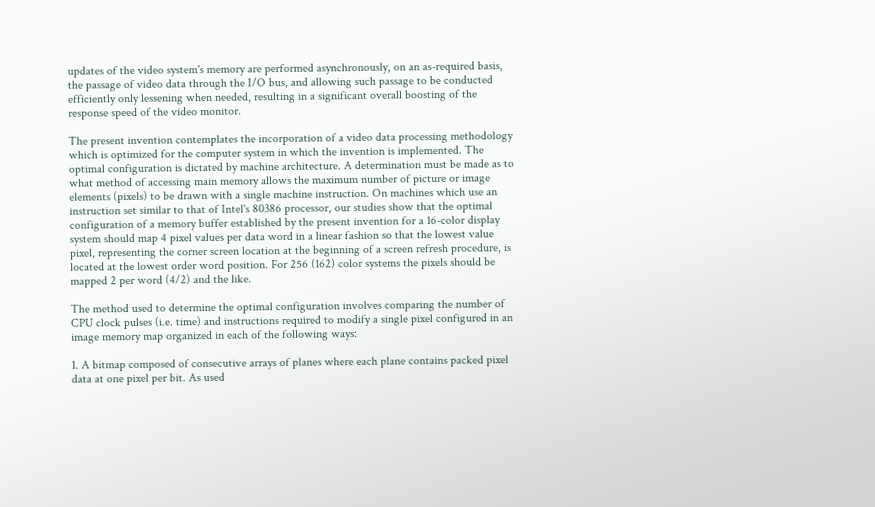updates of the video system's memory are performed asynchronously, on an as-required basis, the passage of video data through the I/O bus, and allowing such passage to be conducted efficiently only lessening when needed, resulting in a significant overall boosting of the response speed of the video monitor.

The present invention contemplates the incorporation of a video data processing methodology which is optimized for the computer system in which the invention is implemented. The optimal configuration is dictated by machine architecture. A determination must be made as to what method of accessing main memory allows the maximum number of picture or image elements (pixels) to be drawn with a single machine instruction. On machines which use an instruction set similar to that of Intel's 80386 processor, our studies show that the optimal configuration of a memory buffer established by the present invention for a 16-color display system should map 4 pixel values per data word in a linear fashion so that the lowest value pixel, representing the corner screen location at the beginning of a screen refresh procedure, is located at the lowest order word position. For 256 (162) color systems the pixels should be mapped 2 per word (4/2) and the like.

The method used to determine the optimal configuration involves comparing the number of CPU clock pulses (i.e. time) and instructions required to modify a single pixel configured in an image memory map organized in each of the following ways:

1. A bitmap composed of consecutive arrays of planes where each plane contains packed pixel data at one pixel per bit. As used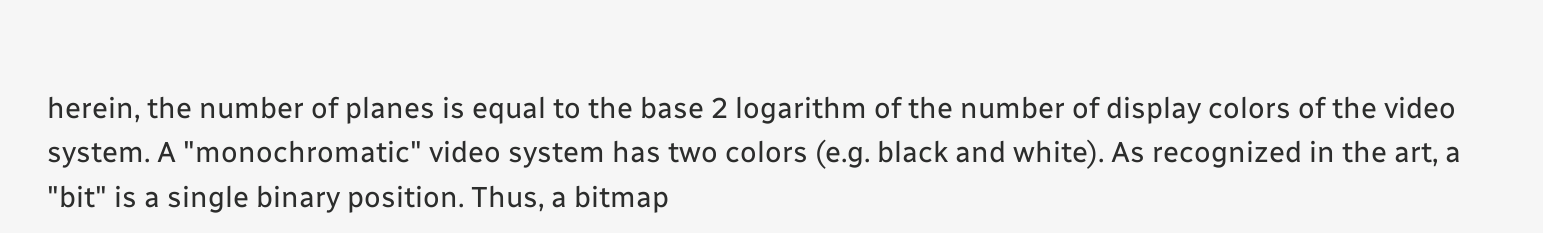herein, the number of planes is equal to the base 2 logarithm of the number of display colors of the video system. A "monochromatic" video system has two colors (e.g. black and white). As recognized in the art, a "bit" is a single binary position. Thus, a bitmap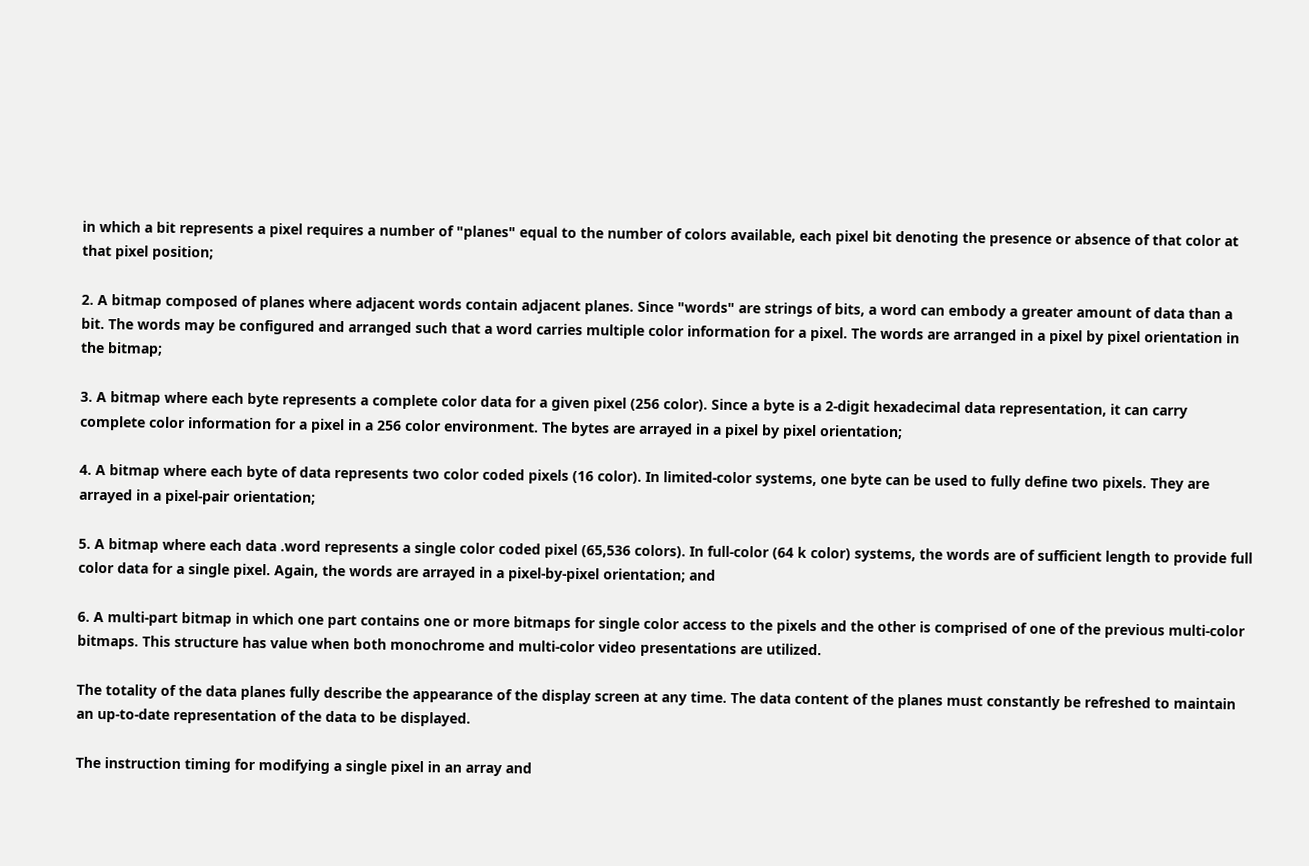in which a bit represents a pixel requires a number of "planes" equal to the number of colors available, each pixel bit denoting the presence or absence of that color at that pixel position;

2. A bitmap composed of planes where adjacent words contain adjacent planes. Since "words" are strings of bits, a word can embody a greater amount of data than a bit. The words may be configured and arranged such that a word carries multiple color information for a pixel. The words are arranged in a pixel by pixel orientation in the bitmap;

3. A bitmap where each byte represents a complete color data for a given pixel (256 color). Since a byte is a 2-digit hexadecimal data representation, it can carry complete color information for a pixel in a 256 color environment. The bytes are arrayed in a pixel by pixel orientation;

4. A bitmap where each byte of data represents two color coded pixels (16 color). In limited-color systems, one byte can be used to fully define two pixels. They are arrayed in a pixel-pair orientation;

5. A bitmap where each data .word represents a single color coded pixel (65,536 colors). In full-color (64 k color) systems, the words are of sufficient length to provide full color data for a single pixel. Again, the words are arrayed in a pixel-by-pixel orientation; and

6. A multi-part bitmap in which one part contains one or more bitmaps for single color access to the pixels and the other is comprised of one of the previous multi-color bitmaps. This structure has value when both monochrome and multi-color video presentations are utilized.

The totality of the data planes fully describe the appearance of the display screen at any time. The data content of the planes must constantly be refreshed to maintain an up-to-date representation of the data to be displayed.

The instruction timing for modifying a single pixel in an array and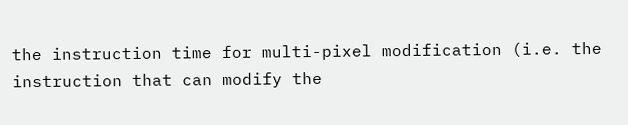the instruction time for multi-pixel modification (i.e. the instruction that can modify the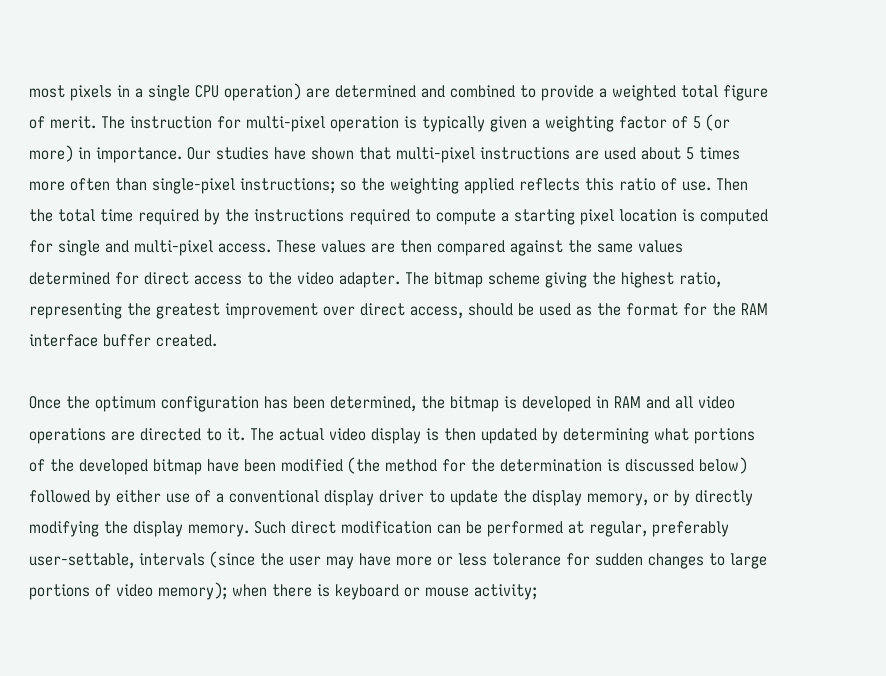most pixels in a single CPU operation) are determined and combined to provide a weighted total figure of merit. The instruction for multi-pixel operation is typically given a weighting factor of 5 (or more) in importance. Our studies have shown that multi-pixel instructions are used about 5 times more often than single-pixel instructions; so the weighting applied reflects this ratio of use. Then the total time required by the instructions required to compute a starting pixel location is computed for single and multi-pixel access. These values are then compared against the same values determined for direct access to the video adapter. The bitmap scheme giving the highest ratio, representing the greatest improvement over direct access, should be used as the format for the RAM interface buffer created.

Once the optimum configuration has been determined, the bitmap is developed in RAM and all video operations are directed to it. The actual video display is then updated by determining what portions of the developed bitmap have been modified (the method for the determination is discussed below) followed by either use of a conventional display driver to update the display memory, or by directly modifying the display memory. Such direct modification can be performed at regular, preferably user-settable, intervals (since the user may have more or less tolerance for sudden changes to large portions of video memory); when there is keyboard or mouse activity;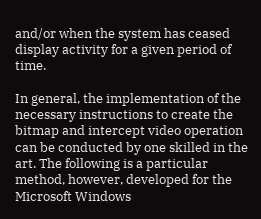and/or when the system has ceased display activity for a given period of time.

In general, the implementation of the necessary instructions to create the bitmap and intercept video operation can be conducted by one skilled in the art. The following is a particular method, however, developed for the Microsoft Windows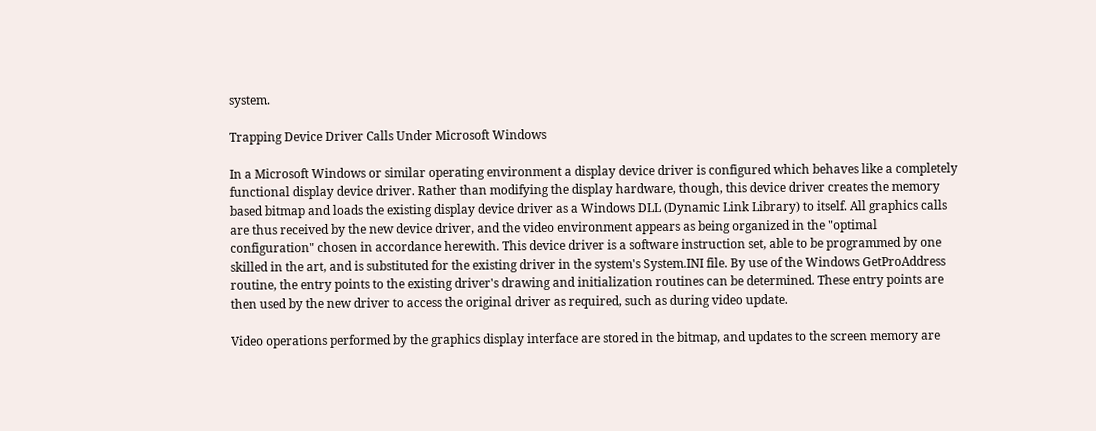system.

Trapping Device Driver Calls Under Microsoft Windows

In a Microsoft Windows or similar operating environment a display device driver is configured which behaves like a completely functional display device driver. Rather than modifying the display hardware, though, this device driver creates the memory based bitmap and loads the existing display device driver as a Windows DLL (Dynamic Link Library) to itself. All graphics calls are thus received by the new device driver, and the video environment appears as being organized in the "optimal configuration" chosen in accordance herewith. This device driver is a software instruction set, able to be programmed by one skilled in the art, and is substituted for the existing driver in the system's System.INI file. By use of the Windows GetProAddress routine, the entry points to the existing driver's drawing and initialization routines can be determined. These entry points are then used by the new driver to access the original driver as required, such as during video update.

Video operations performed by the graphics display interface are stored in the bitmap, and updates to the screen memory are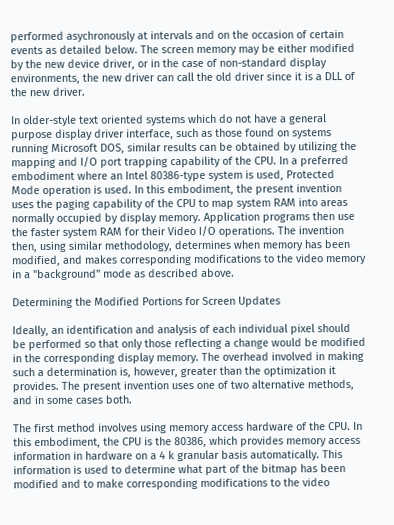performed asychronously at intervals and on the occasion of certain events as detailed below. The screen memory may be either modified by the new device driver, or in the case of non-standard display environments, the new driver can call the old driver since it is a DLL of the new driver.

In older-style text oriented systems which do not have a general purpose display driver interface, such as those found on systems running Microsoft DOS, similar results can be obtained by utilizing the mapping and I/O port trapping capability of the CPU. In a preferred embodiment where an Intel 80386-type system is used, Protected Mode operation is used. In this embodiment, the present invention uses the paging capability of the CPU to map system RAM into areas normally occupied by display memory. Application programs then use the faster system RAM for their Video I/O operations. The invention then, using similar methodology, determines when memory has been modified, and makes corresponding modifications to the video memory in a "background" mode as described above.

Determining the Modified Portions for Screen Updates

Ideally, an identification and analysis of each individual pixel should be performed so that only those reflecting a change would be modified in the corresponding display memory. The overhead involved in making such a determination is, however, greater than the optimization it provides. The present invention uses one of two alternative methods, and in some cases both.

The first method involves using memory access hardware of the CPU. In this embodiment, the CPU is the 80386, which provides memory access information in hardware on a 4 k granular basis automatically. This information is used to determine what part of the bitmap has been modified and to make corresponding modifications to the video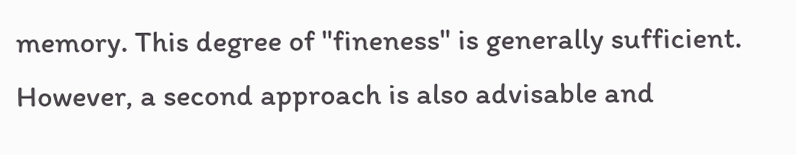memory. This degree of "fineness" is generally sufficient. However, a second approach is also advisable and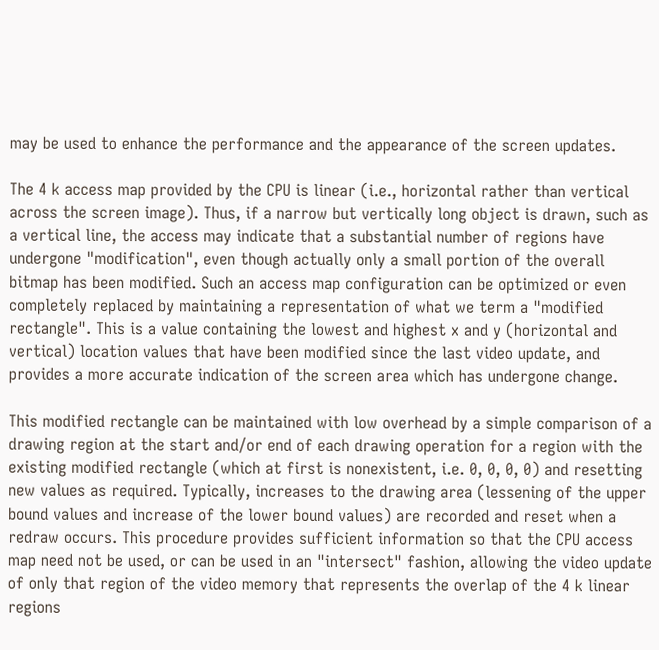may be used to enhance the performance and the appearance of the screen updates.

The 4 k access map provided by the CPU is linear (i.e., horizontal rather than vertical across the screen image). Thus, if a narrow but vertically long object is drawn, such as a vertical line, the access may indicate that a substantial number of regions have undergone "modification", even though actually only a small portion of the overall bitmap has been modified. Such an access map configuration can be optimized or even completely replaced by maintaining a representation of what we term a "modified rectangle". This is a value containing the lowest and highest x and y (horizontal and vertical) location values that have been modified since the last video update, and provides a more accurate indication of the screen area which has undergone change.

This modified rectangle can be maintained with low overhead by a simple comparison of a drawing region at the start and/or end of each drawing operation for a region with the existing modified rectangle (which at first is nonexistent, i.e. 0, 0, 0, 0) and resetting new values as required. Typically, increases to the drawing area (lessening of the upper bound values and increase of the lower bound values) are recorded and reset when a redraw occurs. This procedure provides sufficient information so that the CPU access map need not be used, or can be used in an "intersect" fashion, allowing the video update of only that region of the video memory that represents the overlap of the 4 k linear regions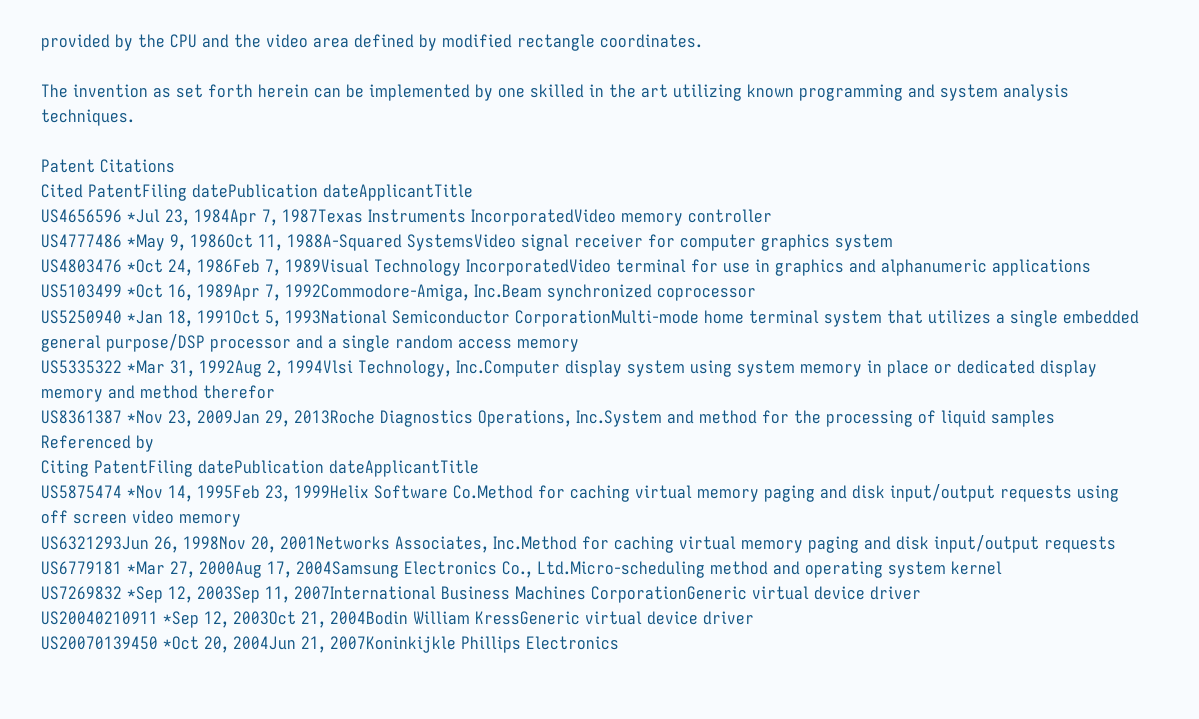provided by the CPU and the video area defined by modified rectangle coordinates.

The invention as set forth herein can be implemented by one skilled in the art utilizing known programming and system analysis techniques.

Patent Citations
Cited PatentFiling datePublication dateApplicantTitle
US4656596 *Jul 23, 1984Apr 7, 1987Texas Instruments IncorporatedVideo memory controller
US4777486 *May 9, 1986Oct 11, 1988A-Squared SystemsVideo signal receiver for computer graphics system
US4803476 *Oct 24, 1986Feb 7, 1989Visual Technology IncorporatedVideo terminal for use in graphics and alphanumeric applications
US5103499 *Oct 16, 1989Apr 7, 1992Commodore-Amiga, Inc.Beam synchronized coprocessor
US5250940 *Jan 18, 1991Oct 5, 1993National Semiconductor CorporationMulti-mode home terminal system that utilizes a single embedded general purpose/DSP processor and a single random access memory
US5335322 *Mar 31, 1992Aug 2, 1994Vlsi Technology, Inc.Computer display system using system memory in place or dedicated display memory and method therefor
US8361387 *Nov 23, 2009Jan 29, 2013Roche Diagnostics Operations, Inc.System and method for the processing of liquid samples
Referenced by
Citing PatentFiling datePublication dateApplicantTitle
US5875474 *Nov 14, 1995Feb 23, 1999Helix Software Co.Method for caching virtual memory paging and disk input/output requests using off screen video memory
US6321293Jun 26, 1998Nov 20, 2001Networks Associates, Inc.Method for caching virtual memory paging and disk input/output requests
US6779181 *Mar 27, 2000Aug 17, 2004Samsung Electronics Co., Ltd.Micro-scheduling method and operating system kernel
US7269832 *Sep 12, 2003Sep 11, 2007International Business Machines CorporationGeneric virtual device driver
US20040210911 *Sep 12, 2003Oct 21, 2004Bodin William KressGeneric virtual device driver
US20070139450 *Oct 20, 2004Jun 21, 2007Koninkijkle Phillips Electronics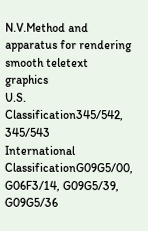N.V.Method and apparatus for rendering smooth teletext graphics
U.S. Classification345/542, 345/543
International ClassificationG09G5/00, G06F3/14, G09G5/39, G09G5/36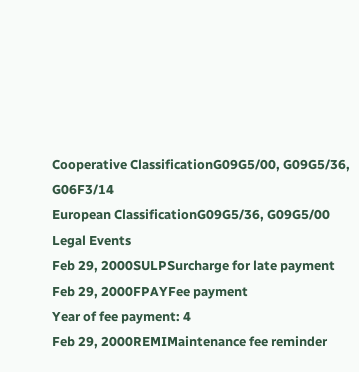Cooperative ClassificationG09G5/00, G09G5/36, G06F3/14
European ClassificationG09G5/36, G09G5/00
Legal Events
Feb 29, 2000SULPSurcharge for late payment
Feb 29, 2000FPAYFee payment
Year of fee payment: 4
Feb 29, 2000REMIMaintenance fee reminder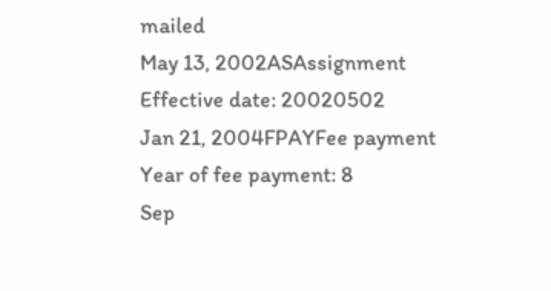mailed
May 13, 2002ASAssignment
Effective date: 20020502
Jan 21, 2004FPAYFee payment
Year of fee payment: 8
Sep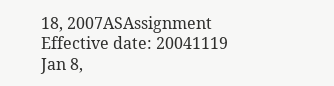18, 2007ASAssignment
Effective date: 20041119
Jan 8,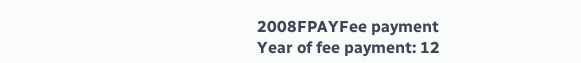2008FPAYFee payment
Year of fee payment: 12